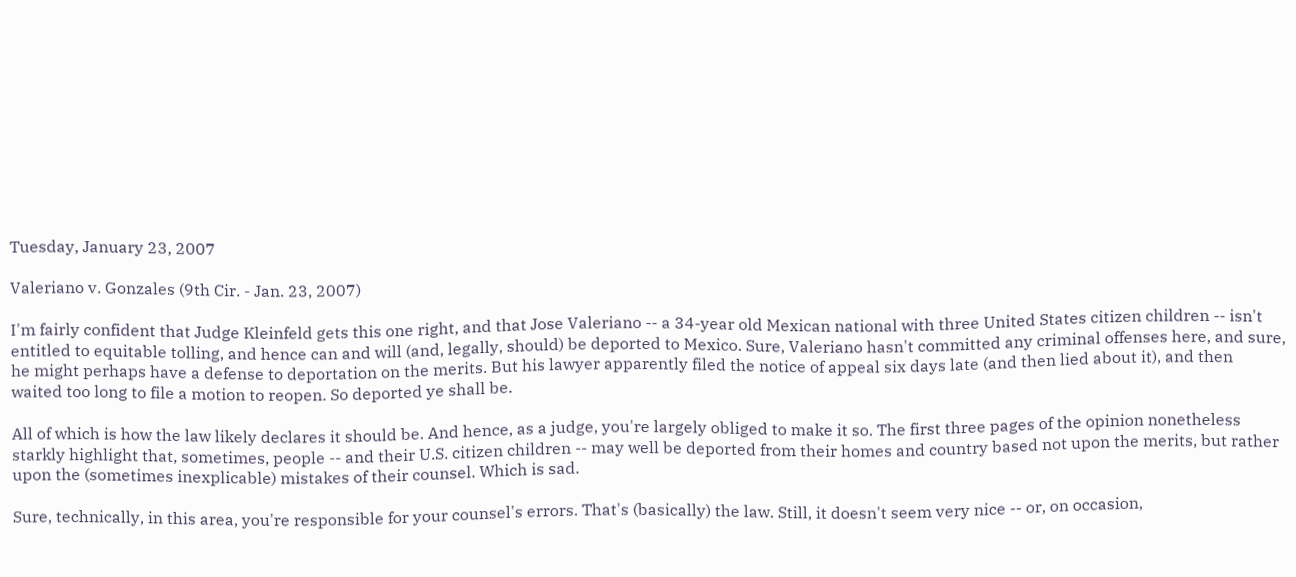Tuesday, January 23, 2007

Valeriano v. Gonzales (9th Cir. - Jan. 23, 2007)

I'm fairly confident that Judge Kleinfeld gets this one right, and that Jose Valeriano -- a 34-year old Mexican national with three United States citizen children -- isn't entitled to equitable tolling, and hence can and will (and, legally, should) be deported to Mexico. Sure, Valeriano hasn't committed any criminal offenses here, and sure, he might perhaps have a defense to deportation on the merits. But his lawyer apparently filed the notice of appeal six days late (and then lied about it), and then waited too long to file a motion to reopen. So deported ye shall be.

All of which is how the law likely declares it should be. And hence, as a judge, you're largely obliged to make it so. The first three pages of the opinion nonetheless starkly highlight that, sometimes, people -- and their U.S. citizen children -- may well be deported from their homes and country based not upon the merits, but rather upon the (sometimes inexplicable) mistakes of their counsel. Which is sad.

Sure, technically, in this area, you're responsible for your counsel's errors. That's (basically) the law. Still, it doesn't seem very nice -- or, on occasion,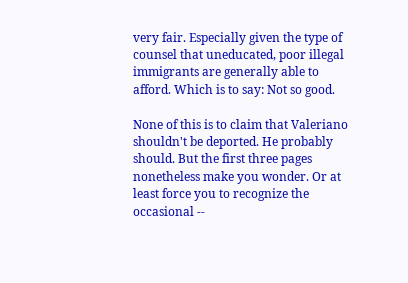very fair. Especially given the type of counsel that uneducated, poor illegal immigrants are generally able to afford. Which is to say: Not so good.

None of this is to claim that Valeriano shouldn't be deported. He probably should. But the first three pages nonetheless make you wonder. Or at least force you to recognize the occasional --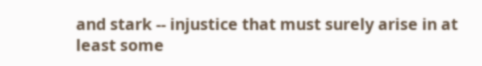and stark -- injustice that must surely arise in at least some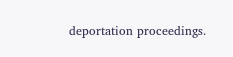deportation proceedings.